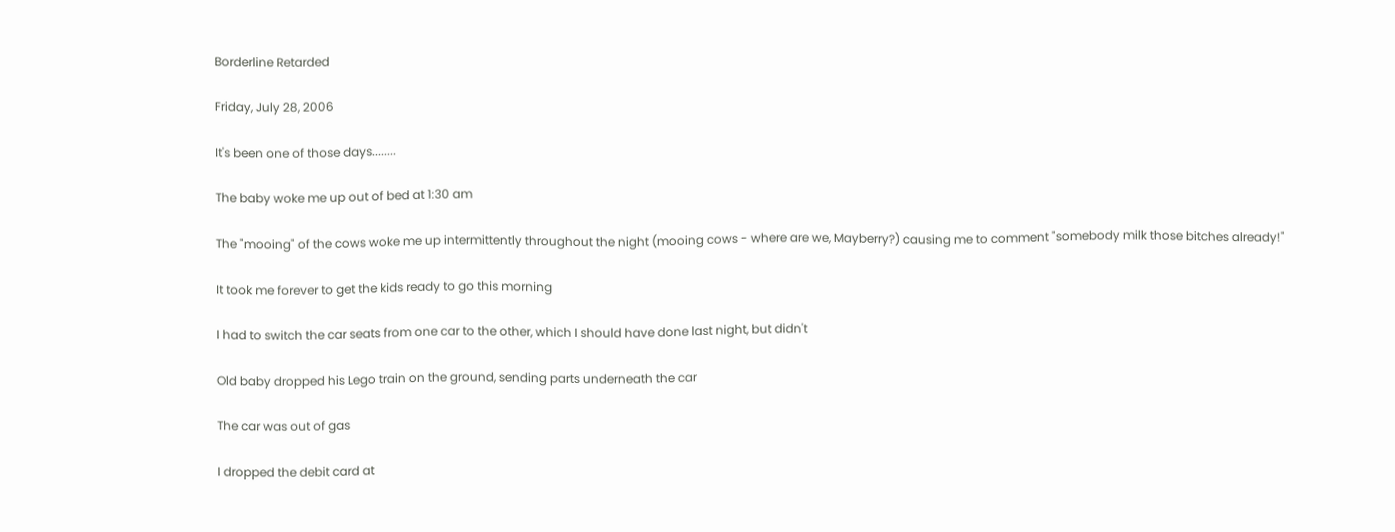Borderline Retarded

Friday, July 28, 2006

It's been one of those days........

The baby woke me up out of bed at 1:30 am

The "mooing" of the cows woke me up intermittently throughout the night (mooing cows - where are we, Mayberry?) causing me to comment "somebody milk those bitches already!"

It took me forever to get the kids ready to go this morning

I had to switch the car seats from one car to the other, which I should have done last night, but didn't

Old baby dropped his Lego train on the ground, sending parts underneath the car

The car was out of gas

I dropped the debit card at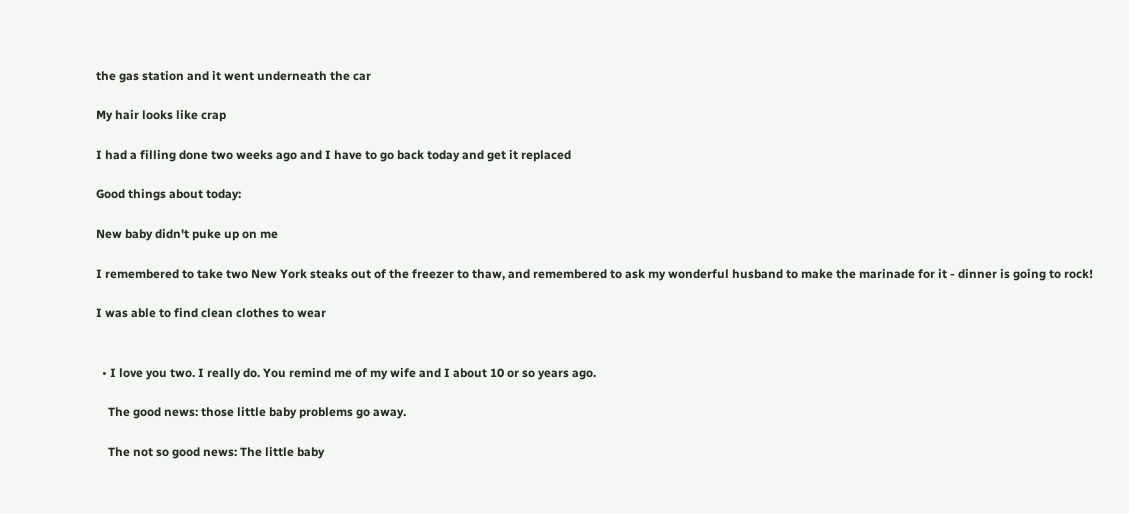the gas station and it went underneath the car

My hair looks like crap

I had a filling done two weeks ago and I have to go back today and get it replaced

Good things about today:

New baby didn't puke up on me

I remembered to take two New York steaks out of the freezer to thaw, and remembered to ask my wonderful husband to make the marinade for it - dinner is going to rock!

I was able to find clean clothes to wear


  • I love you two. I really do. You remind me of my wife and I about 10 or so years ago.

    The good news: those little baby problems go away.

    The not so good news: The little baby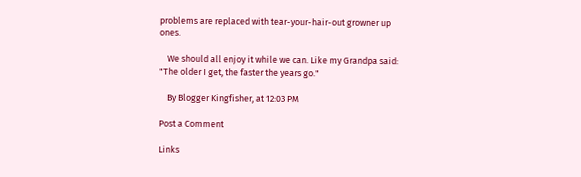problems are replaced with tear-your-hair-out growner up ones.

    We should all enjoy it while we can. Like my Grandpa said: "The older I get, the faster the years go."

    By Blogger Kingfisher, at 12:03 PM

Post a Comment

Links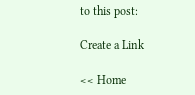to this post:

Create a Link

<< Home